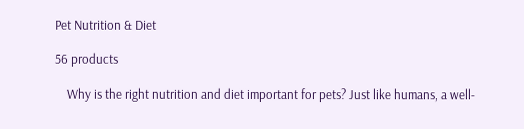Pet Nutrition & Diet

56 products

    Why is the right nutrition and diet important for pets? Just like humans, a well-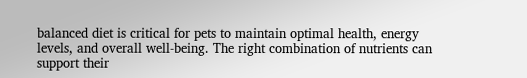balanced diet is critical for pets to maintain optimal health, energy levels, and overall well-being. The right combination of nutrients can support their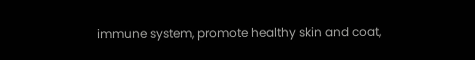immune system, promote healthy skin and coat,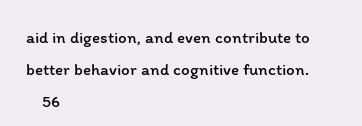aid in digestion, and even contribute to better behavior and cognitive function.
    56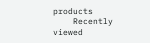products
    Recently viewed